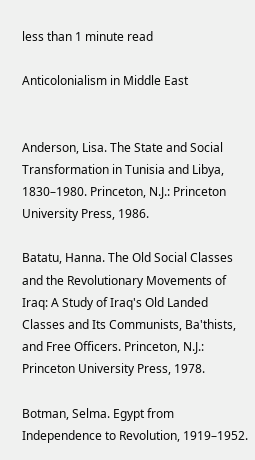less than 1 minute read

Anticolonialism in Middle East


Anderson, Lisa. The State and Social Transformation in Tunisia and Libya, 1830–1980. Princeton, N.J.: Princeton University Press, 1986.

Batatu, Hanna. The Old Social Classes and the Revolutionary Movements of Iraq: A Study of Iraq's Old Landed Classes and Its Communists, Ba'thists, and Free Officers. Princeton, N.J.: Princeton University Press, 1978.

Botman, Selma. Egypt from Independence to Revolution, 1919–1952.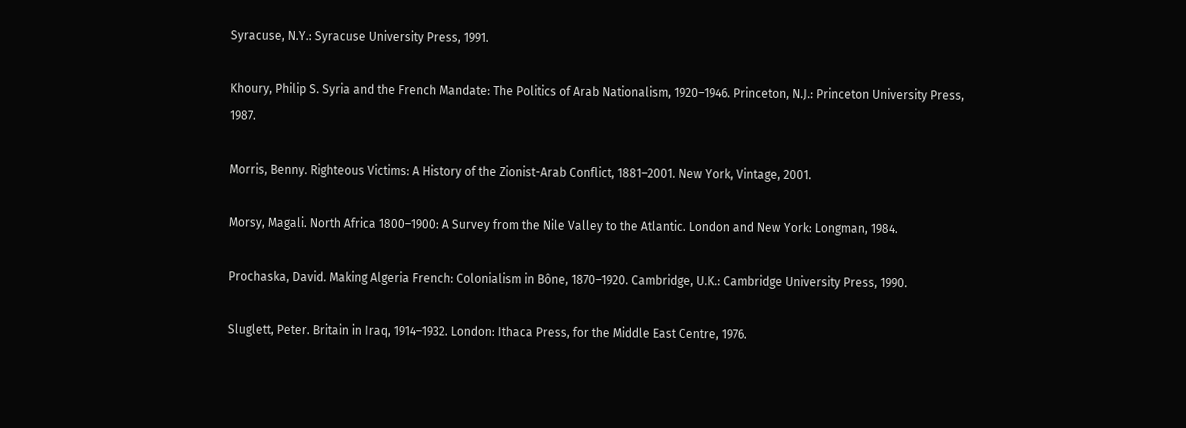Syracuse, N.Y.: Syracuse University Press, 1991.

Khoury, Philip S. Syria and the French Mandate: The Politics of Arab Nationalism, 1920–1946. Princeton, N.J.: Princeton University Press, 1987.

Morris, Benny. Righteous Victims: A History of the Zionist-Arab Conflict, 1881–2001. New York, Vintage, 2001.

Morsy, Magali. North Africa 1800–1900: A Survey from the Nile Valley to the Atlantic. London and New York: Longman, 1984.

Prochaska, David. Making Algeria French: Colonialism in Bône, 1870–1920. Cambridge, U.K.: Cambridge University Press, 1990.

Sluglett, Peter. Britain in Iraq, 1914–1932. London: Ithaca Press, for the Middle East Centre, 1976.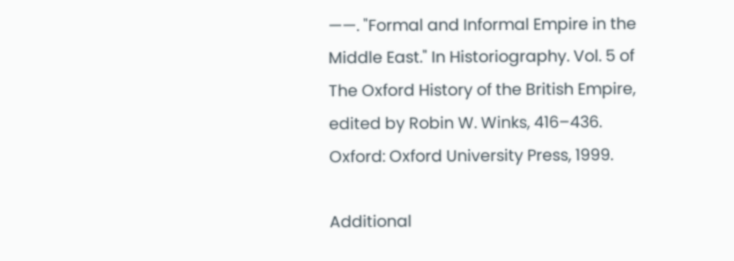——. "Formal and Informal Empire in the Middle East." In Historiography. Vol. 5 of The Oxford History of the British Empire, edited by Robin W. Winks, 416–436. Oxford: Oxford University Press, 1999.

Additional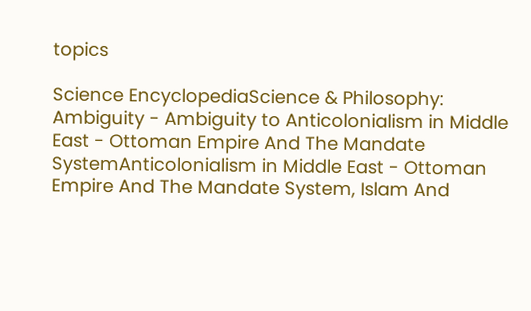topics

Science EncyclopediaScience & Philosophy: Ambiguity - Ambiguity to Anticolonialism in Middle East - Ottoman Empire And The Mandate SystemAnticolonialism in Middle East - Ottoman Empire And The Mandate System, Islam And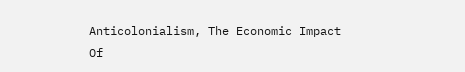Anticolonialism, The Economic Impact Of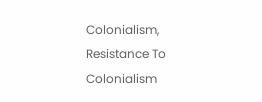Colonialism, Resistance To Colonialism